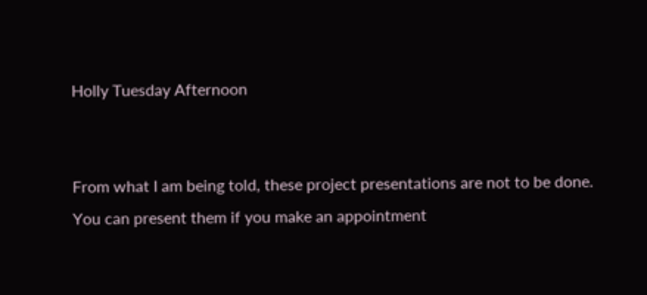Holly Tuesday Afternoon


From what I am being told, these project presentations are not to be done. You can present them if you make an appointment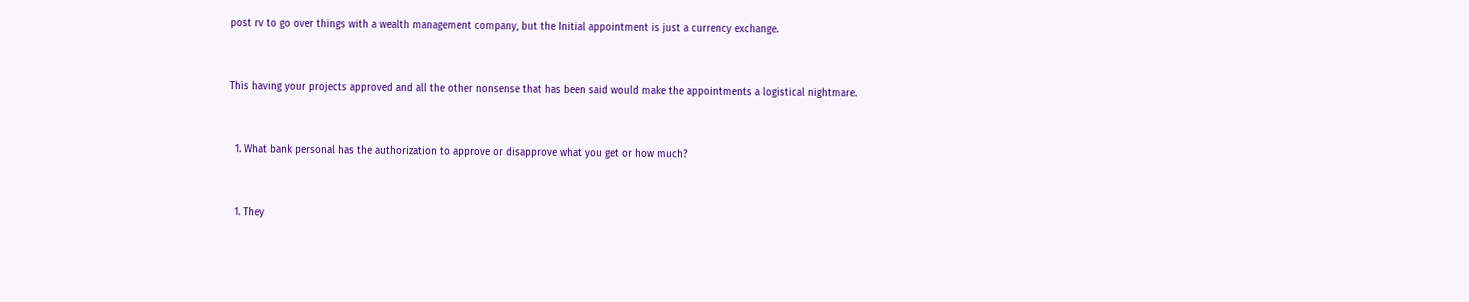post rv to go over things with a wealth management company, but the Initial appointment is just a currency exchange.


This having your projects approved and all the other nonsense that has been said would make the appointments a logistical nightmare.


  1. What bank personal has the authorization to approve or disapprove what you get or how much?


  1. They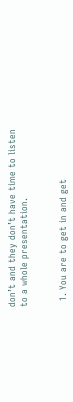don’t and they don’t have time to listen to a whole presentation.


  1. You are to get in and get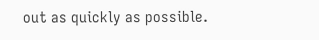out as quickly as possible.